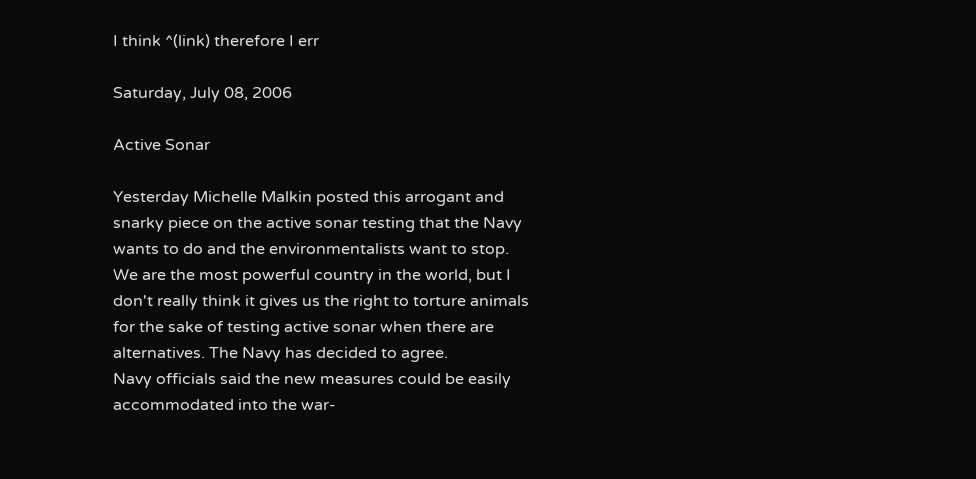I think ^(link) therefore I err

Saturday, July 08, 2006

Active Sonar

Yesterday Michelle Malkin posted this arrogant and snarky piece on the active sonar testing that the Navy wants to do and the environmentalists want to stop.
We are the most powerful country in the world, but I don't really think it gives us the right to torture animals for the sake of testing active sonar when there are alternatives. The Navy has decided to agree.
Navy officials said the new measures could be easily accommodated into the war-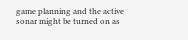game planning and the active sonar might be turned on as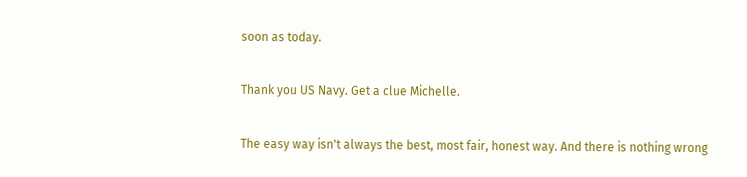soon as today.

Thank you US Navy. Get a clue Michelle.

The easy way isn't always the best, most fair, honest way. And there is nothing wrong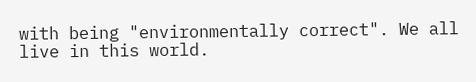with being "environmentally correct". We all live in this world.